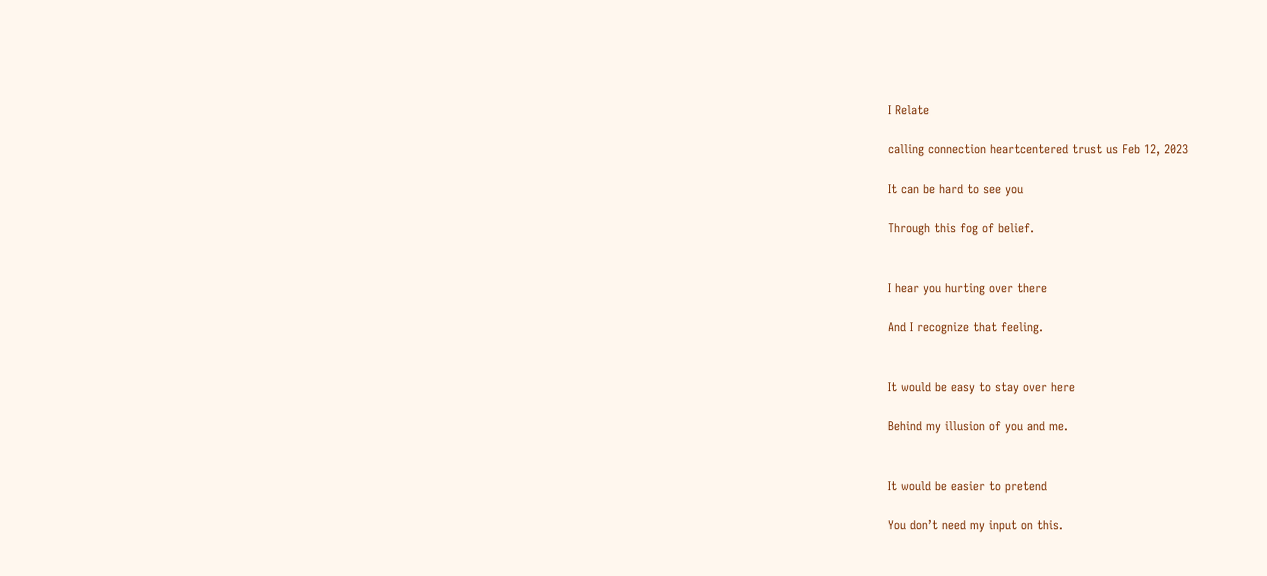I Relate

calling connection heartcentered trust us Feb 12, 2023

It can be hard to see you

Through this fog of belief.


I hear you hurting over there

And I recognize that feeling.


It would be easy to stay over here

Behind my illusion of you and me.


It would be easier to pretend

You don’t need my input on this.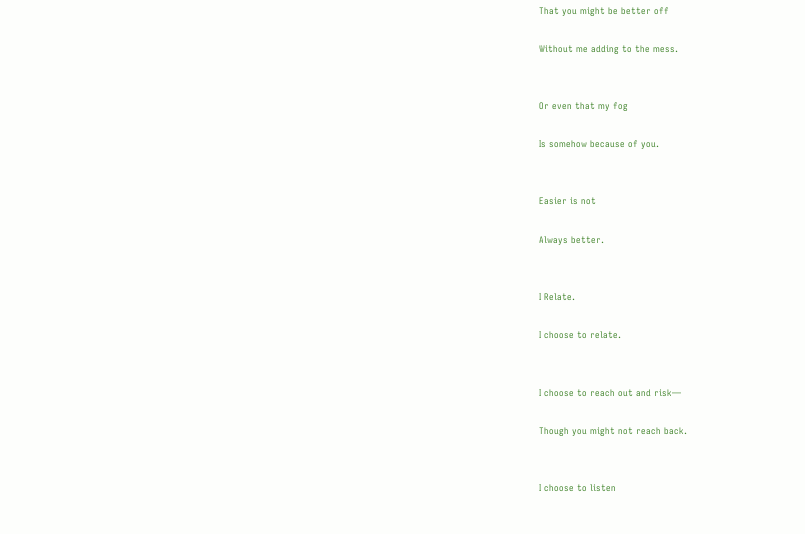That you might be better off

Without me adding to the mess.


Or even that my fog

Is somehow because of you.


Easier is not

Always better.


I Relate.

I choose to relate.


I choose to reach out and risk—

Though you might not reach back.


I choose to listen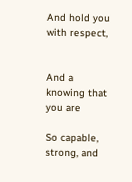And hold you with respect,


And a knowing that you are

So capable, strong, and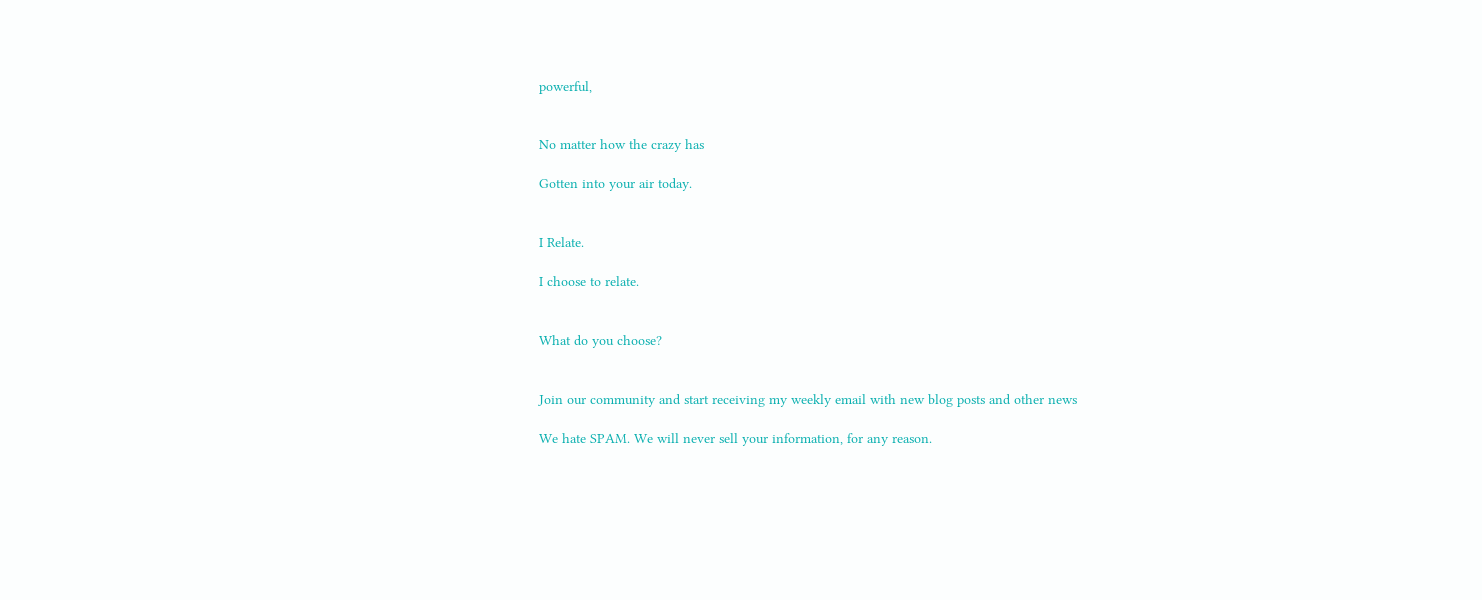powerful,


No matter how the crazy has

Gotten into your air today.


I Relate.

I choose to relate.


What do you choose?


Join our community and start receiving my weekly email with new blog posts and other news

We hate SPAM. We will never sell your information, for any reason.